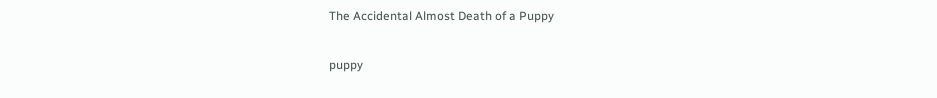The Accidental Almost Death of a Puppy

puppy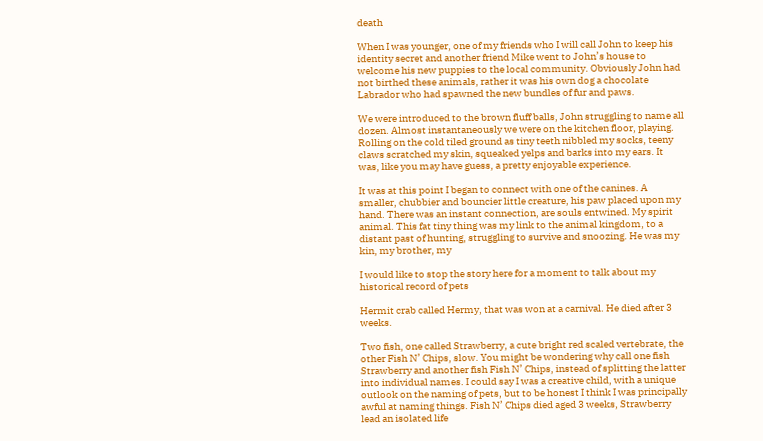death

When I was younger, one of my friends who I will call John to keep his identity secret and another friend Mike went to John’s house to welcome his new puppies to the local community. Obviously John had not birthed these animals, rather it was his own dog a chocolate Labrador who had spawned the new bundles of fur and paws.

We were introduced to the brown fluff balls, John struggling to name all dozen. Almost instantaneously we were on the kitchen floor, playing. Rolling on the cold tiled ground as tiny teeth nibbled my socks, teeny claws scratched my skin, squeaked yelps and barks into my ears. It was, like you may have guess, a pretty enjoyable experience.

It was at this point I began to connect with one of the canines. A smaller, chubbier and bouncier little creature, his paw placed upon my hand. There was an instant connection, are souls entwined. My spirit animal. This fat tiny thing was my link to the animal kingdom, to a distant past of hunting, struggling to survive and snoozing. He was my kin, my brother, my

I would like to stop the story here for a moment to talk about my historical record of pets

Hermit crab called Hermy, that was won at a carnival. He died after 3 weeks.

Two fish, one called Strawberry, a cute bright red scaled vertebrate, the other Fish N’ Chips, slow. You might be wondering why call one fish Strawberry and another fish Fish N’ Chips, instead of splitting the latter into individual names. I could say I was a creative child, with a unique outlook on the naming of pets, but to be honest I think I was principally awful at naming things. Fish N’ Chips died aged 3 weeks, Strawberry lead an isolated life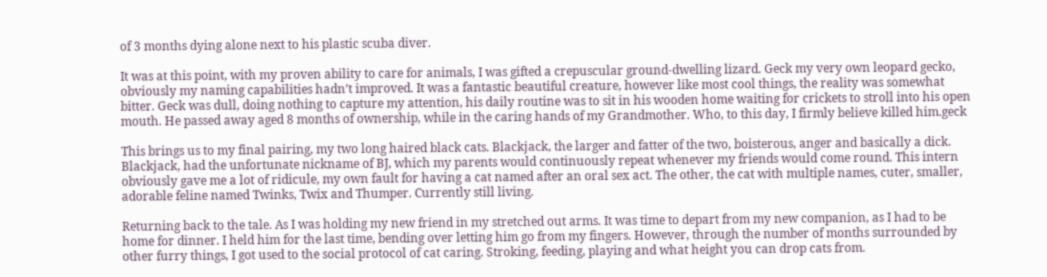of 3 months dying alone next to his plastic scuba diver.

It was at this point, with my proven ability to care for animals, I was gifted a crepuscular ground-dwelling lizard. Geck my very own leopard gecko, obviously my naming capabilities hadn’t improved. It was a fantastic beautiful creature, however like most cool things, the reality was somewhat bitter. Geck was dull, doing nothing to capture my attention, his daily routine was to sit in his wooden home waiting for crickets to stroll into his open mouth. He passed away aged 8 months of ownership, while in the caring hands of my Grandmother. Who, to this day, I firmly believe killed him.geck

This brings us to my final pairing, my two long haired black cats. Blackjack, the larger and fatter of the two, boisterous, anger and basically a dick. Blackjack, had the unfortunate nickname of BJ, which my parents would continuously repeat whenever my friends would come round. This intern obviously gave me a lot of ridicule, my own fault for having a cat named after an oral sex act. The other, the cat with multiple names, cuter, smaller, adorable feline named Twinks, Twix and Thumper. Currently still living.

Returning back to the tale. As I was holding my new friend in my stretched out arms. It was time to depart from my new companion, as I had to be home for dinner. I held him for the last time, bending over letting him go from my fingers. However, through the number of months surrounded by other furry things, I got used to the social protocol of cat caring. Stroking, feeding, playing and what height you can drop cats from.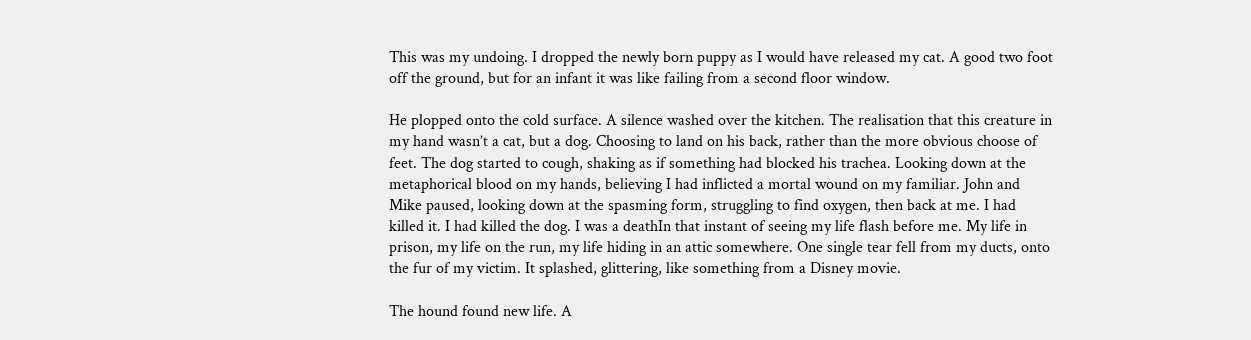This was my undoing. I dropped the newly born puppy as I would have released my cat. A good two foot off the ground, but for an infant it was like failing from a second floor window.

He plopped onto the cold surface. A silence washed over the kitchen. The realisation that this creature in my hand wasn’t a cat, but a dog. Choosing to land on his back, rather than the more obvious choose of feet. The dog started to cough, shaking as if something had blocked his trachea. Looking down at the metaphorical blood on my hands, believing I had inflicted a mortal wound on my familiar. John and Mike paused, looking down at the spasming form, struggling to find oxygen, then back at me. I had killed it. I had killed the dog. I was a deathIn that instant of seeing my life flash before me. My life in prison, my life on the run, my life hiding in an attic somewhere. One single tear fell from my ducts, onto the fur of my victim. It splashed, glittering, like something from a Disney movie.

The hound found new life. A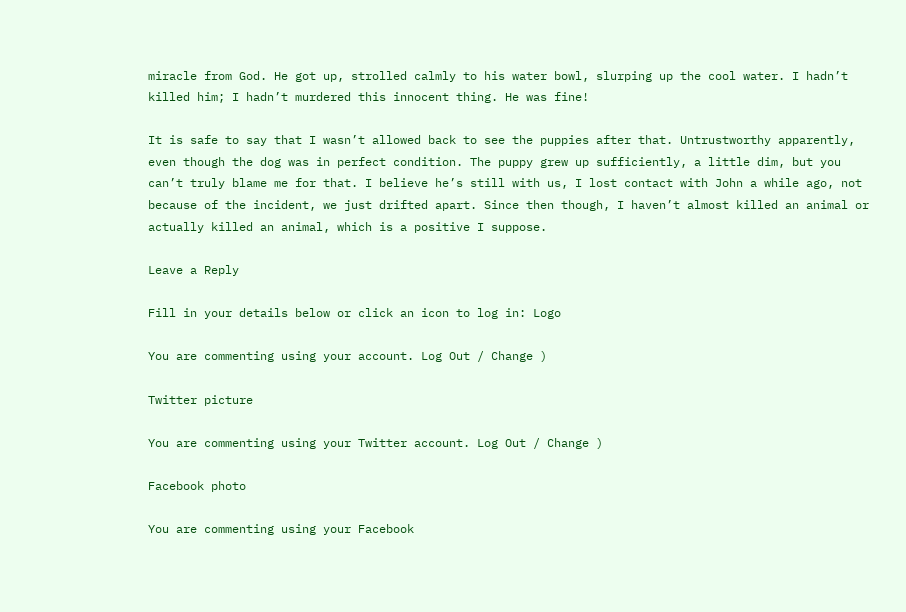miracle from God. He got up, strolled calmly to his water bowl, slurping up the cool water. I hadn’t killed him; I hadn’t murdered this innocent thing. He was fine!

It is safe to say that I wasn’t allowed back to see the puppies after that. Untrustworthy apparently, even though the dog was in perfect condition. The puppy grew up sufficiently, a little dim, but you can’t truly blame me for that. I believe he’s still with us, I lost contact with John a while ago, not because of the incident, we just drifted apart. Since then though, I haven’t almost killed an animal or actually killed an animal, which is a positive I suppose.

Leave a Reply

Fill in your details below or click an icon to log in: Logo

You are commenting using your account. Log Out / Change )

Twitter picture

You are commenting using your Twitter account. Log Out / Change )

Facebook photo

You are commenting using your Facebook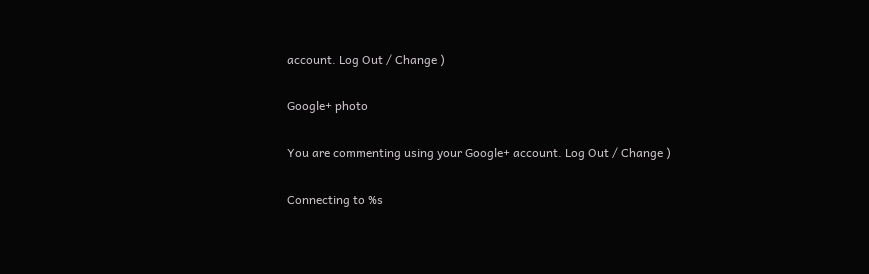account. Log Out / Change )

Google+ photo

You are commenting using your Google+ account. Log Out / Change )

Connecting to %s